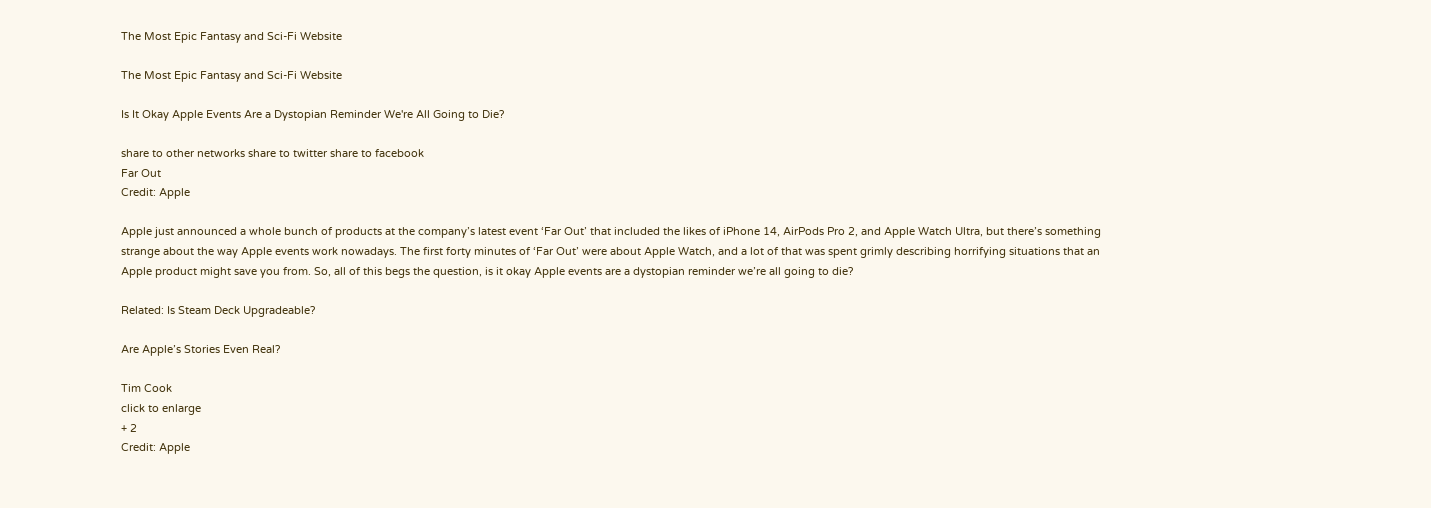The Most Epic Fantasy and Sci-Fi Website

The Most Epic Fantasy and Sci-Fi Website

Is It Okay Apple Events Are a Dystopian Reminder We're All Going to Die?

share to other networks share to twitter share to facebook
Far Out
Credit: Apple

Apple just announced a whole bunch of products at the company’s latest event ‘Far Out’ that included the likes of iPhone 14, AirPods Pro 2, and Apple Watch Ultra, but there’s something strange about the way Apple events work nowadays. The first forty minutes of ‘Far Out’ were about Apple Watch, and a lot of that was spent grimly describing horrifying situations that an Apple product might save you from. So, all of this begs the question, is it okay Apple events are a dystopian reminder we’re all going to die?

Related: Is Steam Deck Upgradeable?

Are Apple’s Stories Even Real?

Tim Cook
click to enlarge
+ 2
Credit: Apple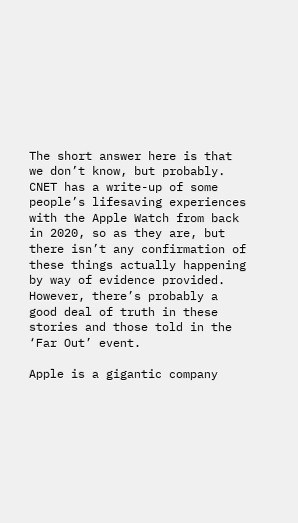The short answer here is that we don’t know, but probably. CNET has a write-up of some people’s lifesaving experiences with the Apple Watch from back in 2020, so as they are, but there isn’t any confirmation of these things actually happening by way of evidence provided. However, there’s probably a good deal of truth in these stories and those told in the ‘Far Out’ event.

Apple is a gigantic company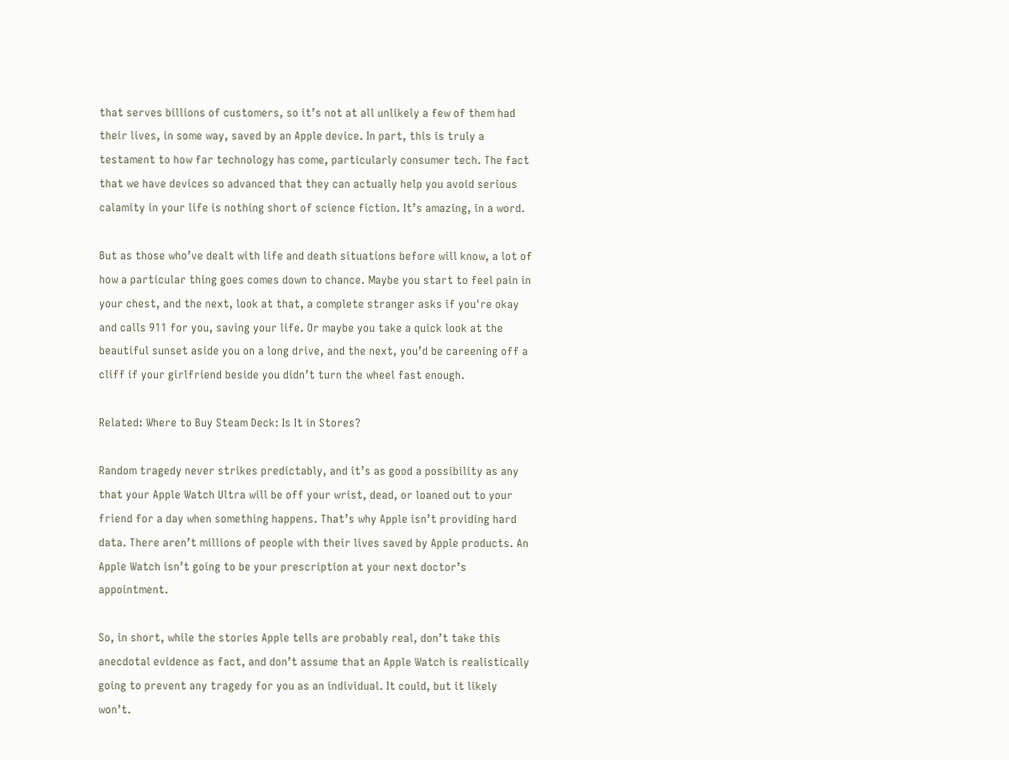that serves billions of customers, so it’s not at all unlikely a few of them had their lives, in some way, saved by an Apple device. In part, this is truly a testament to how far technology has come, particularly consumer tech. The fact that we have devices so advanced that they can actually help you avoid serious calamity in your life is nothing short of science fiction. It’s amazing, in a word.

But as those who’ve dealt with life and death situations before will know, a lot of how a particular thing goes comes down to chance. Maybe you start to feel pain in your chest, and the next, look at that, a complete stranger asks if you're okay and calls 911 for you, saving your life. Or maybe you take a quick look at the beautiful sunset aside you on a long drive, and the next, you’d be careening off a cliff if your girlfriend beside you didn’t turn the wheel fast enough.

Related: Where to Buy Steam Deck: Is It in Stores?

Random tragedy never strikes predictably, and it’s as good a possibility as any that your Apple Watch Ultra will be off your wrist, dead, or loaned out to your friend for a day when something happens. That’s why Apple isn’t providing hard data. There aren’t millions of people with their lives saved by Apple products. An Apple Watch isn’t going to be your prescription at your next doctor’s appointment.

So, in short, while the stories Apple tells are probably real, don’t take this anecdotal evidence as fact, and don’t assume that an Apple Watch is realistically going to prevent any tragedy for you as an individual. It could, but it likely won’t.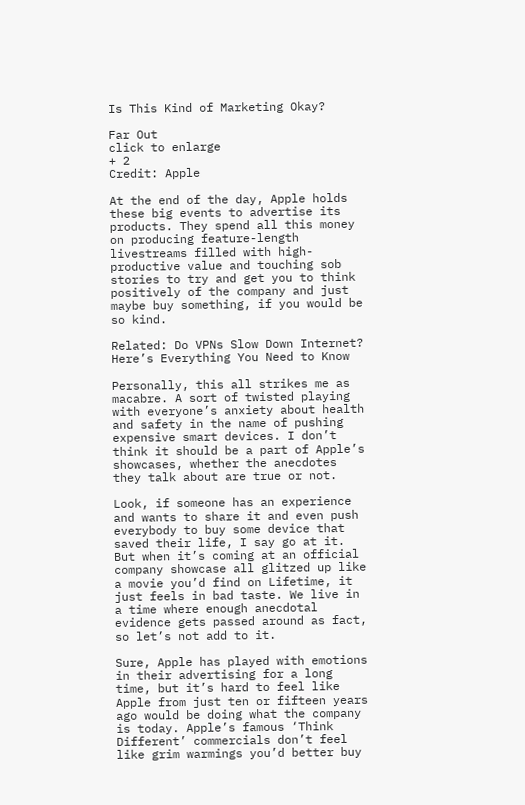Is This Kind of Marketing Okay?

Far Out
click to enlarge
+ 2
Credit: Apple

At the end of the day, Apple holds these big events to advertise its products. They spend all this money on producing feature-length livestreams filled with high-productive value and touching sob stories to try and get you to think positively of the company and just maybe buy something, if you would be so kind.

Related: Do VPNs Slow Down Internet? Here’s Everything You Need to Know

Personally, this all strikes me as macabre. A sort of twisted playing with everyone’s anxiety about health and safety in the name of pushing expensive smart devices. I don’t think it should be a part of Apple’s showcases, whether the anecdotes they talk about are true or not.

Look, if someone has an experience and wants to share it and even push everybody to buy some device that saved their life, I say go at it. But when it’s coming at an official company showcase all glitzed up like a movie you’d find on Lifetime, it just feels in bad taste. We live in a time where enough anecdotal evidence gets passed around as fact, so let’s not add to it.

Sure, Apple has played with emotions in their advertising for a long time, but it’s hard to feel like Apple from just ten or fifteen years ago would be doing what the company is today. Apple’s famous ‘Think Different’ commercials don’t feel like grim warmings you’d better buy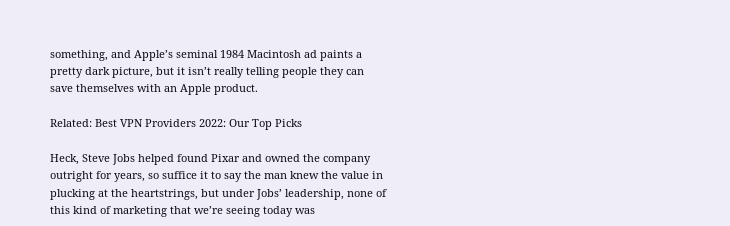something, and Apple’s seminal 1984 Macintosh ad paints a pretty dark picture, but it isn’t really telling people they can save themselves with an Apple product.

Related: Best VPN Providers 2022: Our Top Picks

Heck, Steve Jobs helped found Pixar and owned the company outright for years, so suffice it to say the man knew the value in plucking at the heartstrings, but under Jobs’ leadership, none of this kind of marketing that we’re seeing today was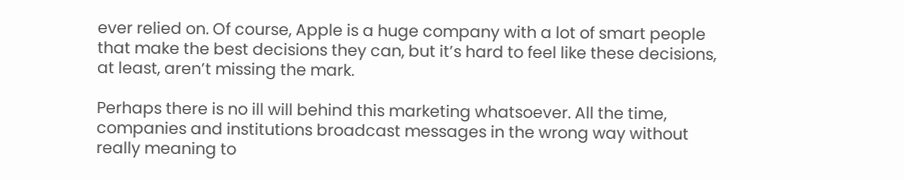ever relied on. Of course, Apple is a huge company with a lot of smart people that make the best decisions they can, but it’s hard to feel like these decisions, at least, aren’t missing the mark.

Perhaps there is no ill will behind this marketing whatsoever. All the time, companies and institutions broadcast messages in the wrong way without really meaning to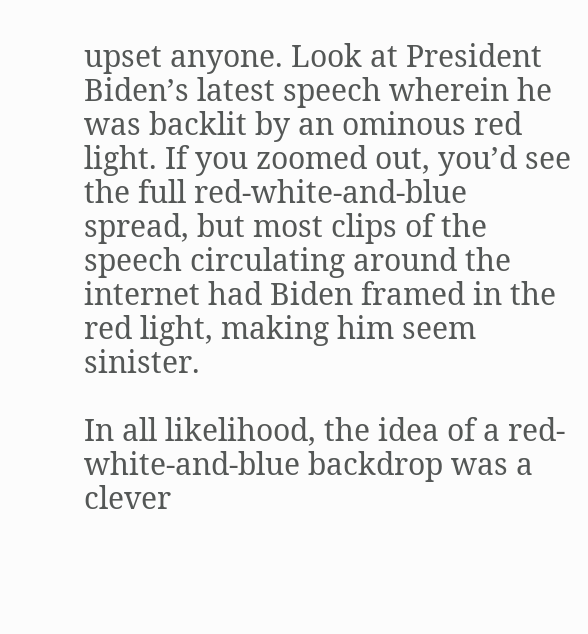upset anyone. Look at President Biden’s latest speech wherein he was backlit by an ominous red light. If you zoomed out, you’d see the full red-white-and-blue spread, but most clips of the speech circulating around the internet had Biden framed in the red light, making him seem sinister.

In all likelihood, the idea of a red-white-and-blue backdrop was a clever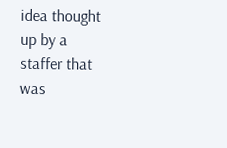idea thought up by a staffer that was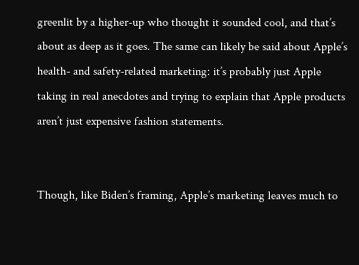greenlit by a higher-up who thought it sounded cool, and that’s about as deep as it goes. The same can likely be said about Apple’s health- and safety-related marketing: it’s probably just Apple taking in real anecdotes and trying to explain that Apple products aren’t just expensive fashion statements.


Though, like Biden’s framing, Apple’s marketing leaves much to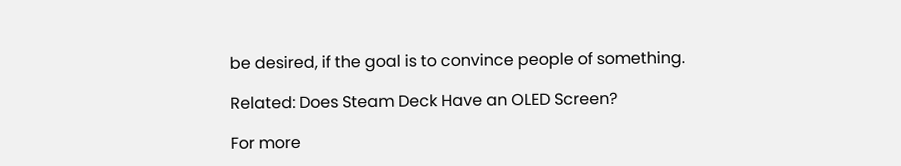be desired, if the goal is to convince people of something.

Related: Does Steam Deck Have an OLED Screen?

For more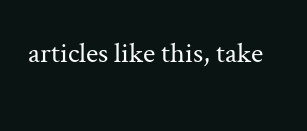articles like this, take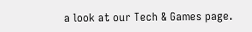a look at our Tech & Games page.